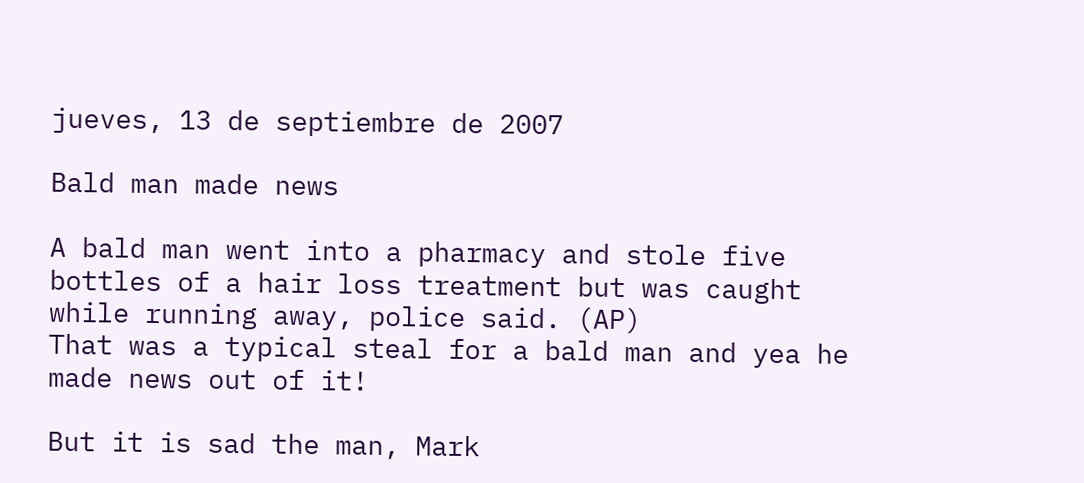jueves, 13 de septiembre de 2007

Bald man made news

A bald man went into a pharmacy and stole five bottles of a hair loss treatment but was caught while running away, police said. (AP)
That was a typical steal for a bald man and yea he made news out of it!

But it is sad the man, Mark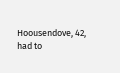Hoousendove, 42, had to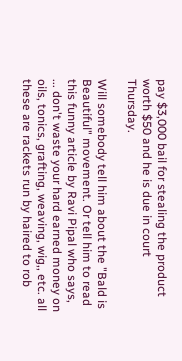pay $3,000 bail for stealing the product worth $50 and he is due in court Thursday.

Will somebody tell him about the "Bald is Beautiful" movement. Or tell him to read this funny article by Ravi Pipal who says,
... don't waste your hard earned money on oils, tonics, grafting, weaving, wig,, etc. all these are rackets run by haired to rob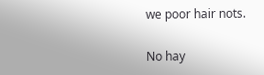we poor hair nots.

No hay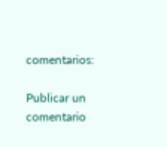comentarios:

Publicar un comentario